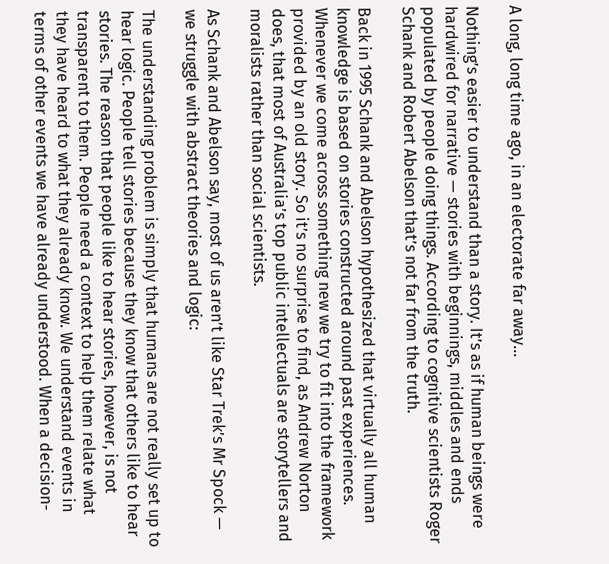A long, long time ago, in an electorate far away…

Nothing’s easier to understand than a story. It’s as if human beings were hardwired for narrative — stories with beginnings, middles and ends populated by people doing things. According to cognitive scientists Roger Schank and Robert Abelson that’s not far from the truth.

Back in 1995 Schank and Abelson hypothesized that virtually all human knowledge is based on stories constructed around past experiences. Whenever we come across something new we try to fit into the framework provided by an old story. So it’s no surprise to find, as Andrew Norton does, that most of Australia’s top public intellectuals are storytellers and moralists rather than social scientists.

As Schank and Abelson say, most of us aren’t like Star Trek’s Mr Spock — we struggle with abstract theories and logic:

The understanding problem is simply that humans are not really set up to hear logic. People tell stories because they know that others like to hear stories. The reason that people like to hear stories, however, is not transparent to them. People need a context to help them relate what they have heard to what they already know. We understand events in terms of other events we have already understood. When a decision-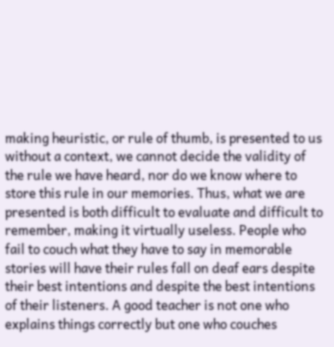making heuristic, or rule of thumb, is presented to us without a context, we cannot decide the validity of the rule we have heard, nor do we know where to store this rule in our memories. Thus, what we are presented is both difficult to evaluate and difficult to remember, making it virtually useless. People who fail to couch what they have to say in memorable stories will have their rules fall on deaf ears despite their best intentions and despite the best intentions of their listeners. A good teacher is not one who explains things correctly but one who couches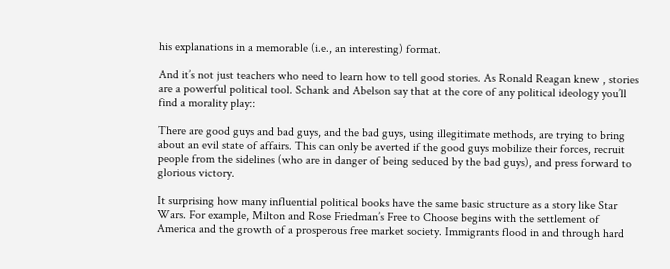his explanations in a memorable (i.e., an interesting) format.

And it’s not just teachers who need to learn how to tell good stories. As Ronald Reagan knew , stories are a powerful political tool. Schank and Abelson say that at the core of any political ideology you’ll find a morality play::

There are good guys and bad guys, and the bad guys, using illegitimate methods, are trying to bring about an evil state of affairs. This can only be averted if the good guys mobilize their forces, recruit people from the sidelines (who are in danger of being seduced by the bad guys), and press forward to glorious victory.

It surprising how many influential political books have the same basic structure as a story like Star Wars. For example, Milton and Rose Friedman’s Free to Choose begins with the settlement of America and the growth of a prosperous free market society. Immigrants flood in and through hard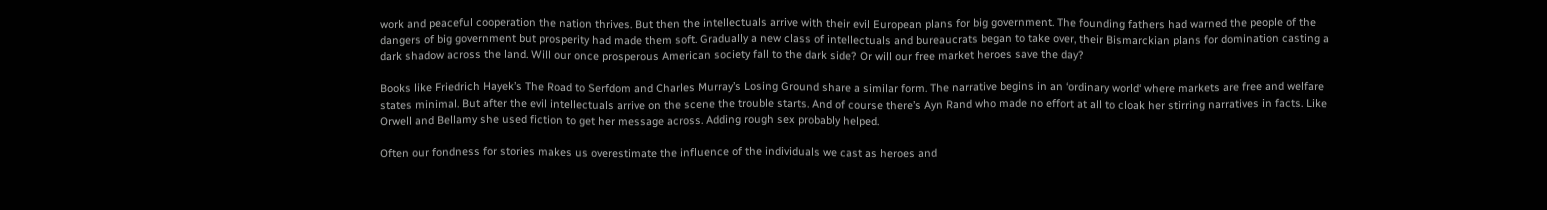work and peaceful cooperation the nation thrives. But then the intellectuals arrive with their evil European plans for big government. The founding fathers had warned the people of the dangers of big government but prosperity had made them soft. Gradually a new class of intellectuals and bureaucrats began to take over, their Bismarckian plans for domination casting a dark shadow across the land. Will our once prosperous American society fall to the dark side? Or will our free market heroes save the day?

Books like Friedrich Hayek’s The Road to Serfdom and Charles Murray’s Losing Ground share a similar form. The narrative begins in an ‘ordinary world‘ where markets are free and welfare states minimal. But after the evil intellectuals arrive on the scene the trouble starts. And of course there’s Ayn Rand who made no effort at all to cloak her stirring narratives in facts. Like Orwell and Bellamy she used fiction to get her message across. Adding rough sex probably helped.

Often our fondness for stories makes us overestimate the influence of the individuals we cast as heroes and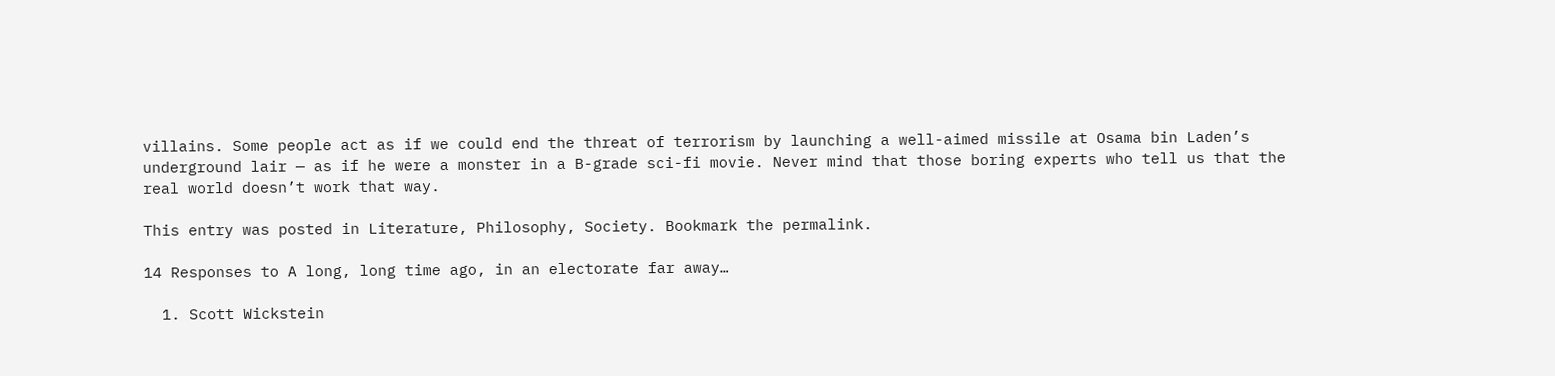villains. Some people act as if we could end the threat of terrorism by launching a well-aimed missile at Osama bin Laden’s underground lair — as if he were a monster in a B-grade sci-fi movie. Never mind that those boring experts who tell us that the real world doesn’t work that way.

This entry was posted in Literature, Philosophy, Society. Bookmark the permalink.

14 Responses to A long, long time ago, in an electorate far away…

  1. Scott Wickstein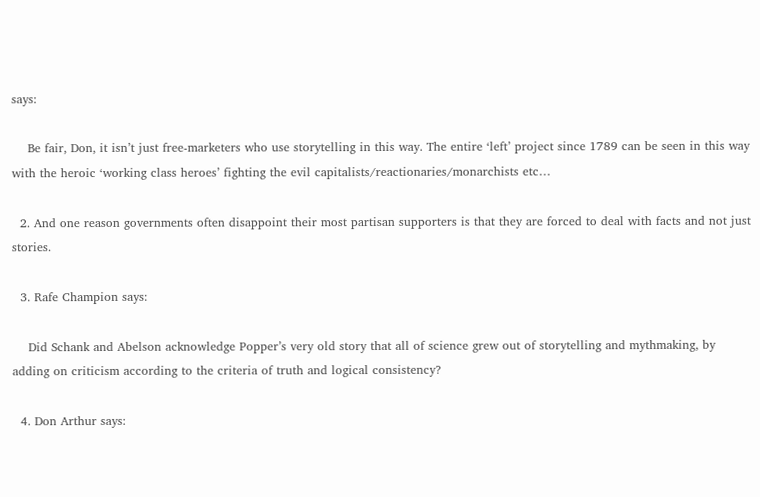says:

    Be fair, Don, it isn’t just free-marketers who use storytelling in this way. The entire ‘left’ project since 1789 can be seen in this way with the heroic ‘working class heroes’ fighting the evil capitalists/reactionaries/monarchists etc…

  2. And one reason governments often disappoint their most partisan supporters is that they are forced to deal with facts and not just stories.

  3. Rafe Champion says:

    Did Schank and Abelson acknowledge Popper’s very old story that all of science grew out of storytelling and mythmaking, by adding on criticism according to the criteria of truth and logical consistency?

  4. Don Arthur says: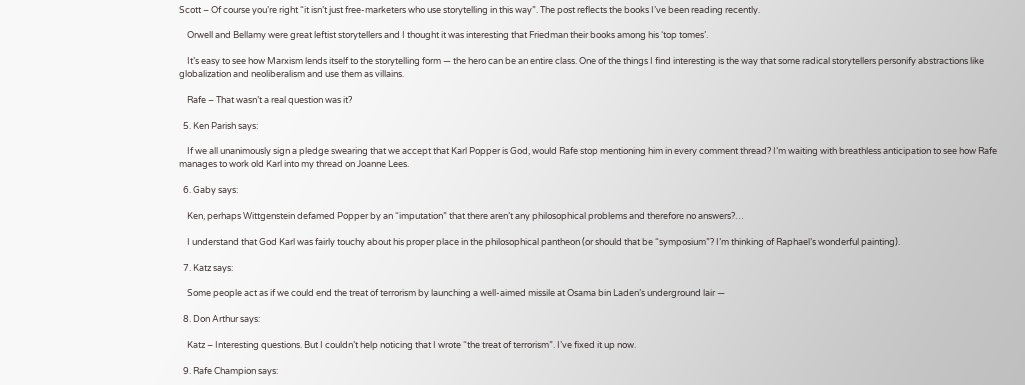Scott – Of course you’re right “it isn’t just free-marketers who use storytelling in this way”. The post reflects the books I’ve been reading recently.

    Orwell and Bellamy were great leftist storytellers and I thought it was interesting that Friedman their books among his ‘top tomes’.

    It’s easy to see how Marxism lends itself to the storytelling form — the hero can be an entire class. One of the things I find interesting is the way that some radical storytellers personify abstractions like globalization and neoliberalism and use them as villains.

    Rafe – That wasn’t a real question was it?

  5. Ken Parish says:

    If we all unanimously sign a pledge swearing that we accept that Karl Popper is God, would Rafe stop mentioning him in every comment thread? I’m waiting with breathless anticipation to see how Rafe manages to work old Karl into my thread on Joanne Lees.

  6. Gaby says:

    Ken, perhaps Wittgenstein defamed Popper by an “imputation” that there aren’t any philosophical problems and therefore no answers?…

    I understand that God Karl was fairly touchy about his proper place in the philosophical pantheon (or should that be “symposium”? I’m thinking of Raphael’s wonderful painting).

  7. Katz says:

    Some people act as if we could end the treat of terrorism by launching a well-aimed missile at Osama bin Laden’s underground lair —

  8. Don Arthur says:

    Katz – Interesting questions. But I couldn’t help noticing that I wrote “the treat of terrorism”. I’ve fixed it up now.

  9. Rafe Champion says: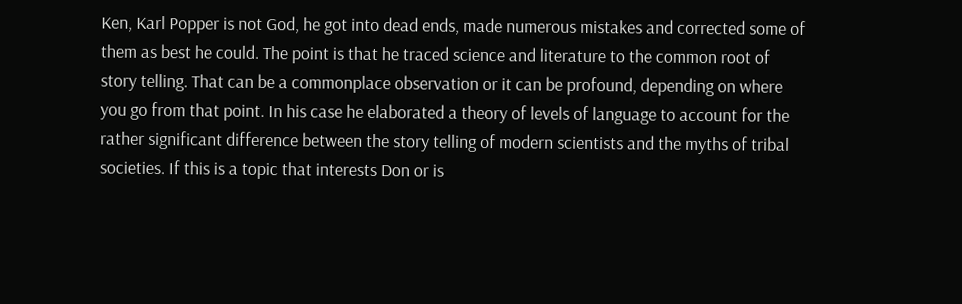Ken, Karl Popper is not God, he got into dead ends, made numerous mistakes and corrected some of them as best he could. The point is that he traced science and literature to the common root of story telling. That can be a commonplace observation or it can be profound, depending on where you go from that point. In his case he elaborated a theory of levels of language to account for the rather significant difference between the story telling of modern scientists and the myths of tribal societies. If this is a topic that interests Don or is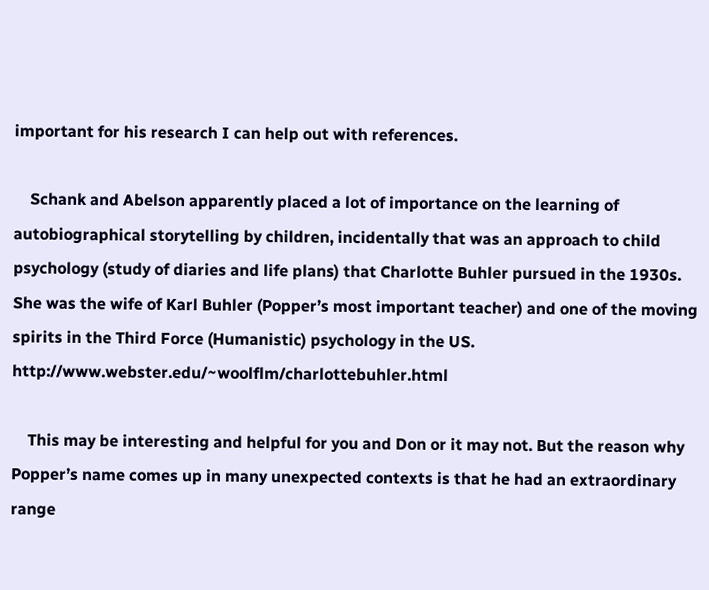important for his research I can help out with references.

    Schank and Abelson apparently placed a lot of importance on the learning of autobiographical storytelling by children, incidentally that was an approach to child psychology (study of diaries and life plans) that Charlotte Buhler pursued in the 1930s. She was the wife of Karl Buhler (Popper’s most important teacher) and one of the moving spirits in the Third Force (Humanistic) psychology in the US. http://www.webster.edu/~woolflm/charlottebuhler.html

    This may be interesting and helpful for you and Don or it may not. But the reason why Popper’s name comes up in many unexpected contexts is that he had an extraordinary range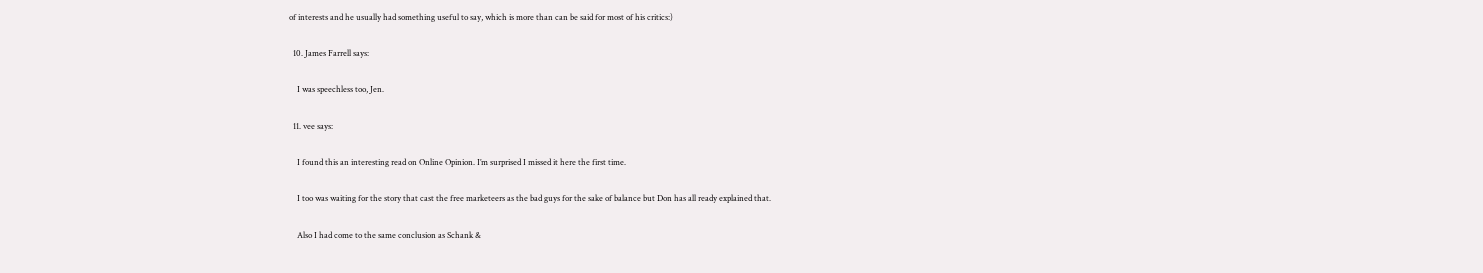of interests and he usually had something useful to say, which is more than can be said for most of his critics:)

  10. James Farrell says:

    I was speechless too, Jen.

  11. vee says:

    I found this an interesting read on Online Opinion. I’m surprised I missed it here the first time.

    I too was waiting for the story that cast the free marketeers as the bad guys for the sake of balance but Don has all ready explained that.

    Also I had come to the same conclusion as Schank &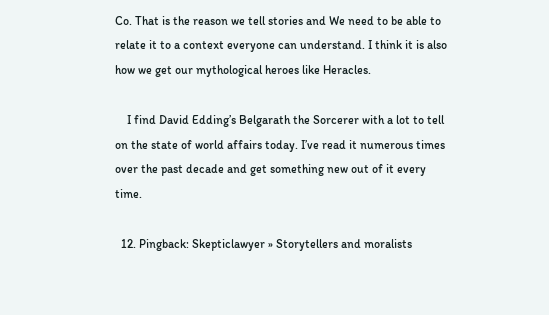Co. That is the reason we tell stories and We need to be able to relate it to a context everyone can understand. I think it is also how we get our mythological heroes like Heracles.

    I find David Edding’s Belgarath the Sorcerer with a lot to tell on the state of world affairs today. I’ve read it numerous times over the past decade and get something new out of it every time.

  12. Pingback: Skepticlawyer » Storytellers and moralists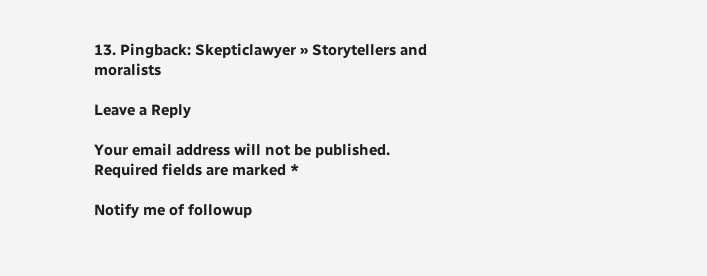13. Pingback: Skepticlawyer » Storytellers and moralists

Leave a Reply

Your email address will not be published. Required fields are marked *

Notify me of followup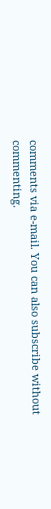comments via e-mail. You can also subscribe without commenting.